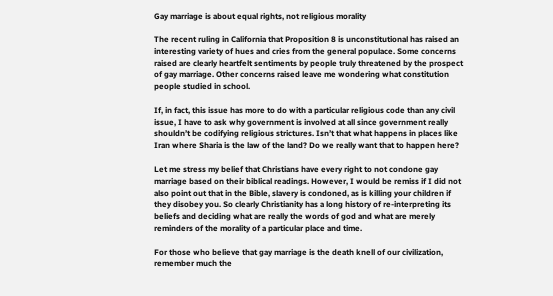Gay marriage is about equal rights, not religious morality

The recent ruling in California that Proposition 8 is unconstitutional has raised an interesting variety of hues and cries from the general populace. Some concerns raised are clearly heartfelt sentiments by people truly threatened by the prospect of gay marriage. Other concerns raised leave me wondering what constitution people studied in school.

If, in fact, this issue has more to do with a particular religious code than any civil issue, I have to ask why government is involved at all since government really shouldn’t be codifying religious strictures. Isn’t that what happens in places like Iran where Sharia is the law of the land? Do we really want that to happen here?

Let me stress my belief that Christians have every right to not condone gay marriage based on their biblical readings. However, I would be remiss if I did not also point out that in the Bible, slavery is condoned, as is killing your children if they disobey you. So clearly Christianity has a long history of re-interpreting its beliefs and deciding what are really the words of god and what are merely reminders of the morality of a particular place and time.

For those who believe that gay marriage is the death knell of our civilization, remember much the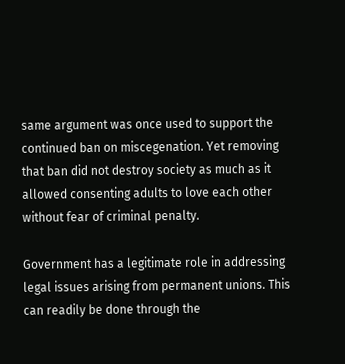same argument was once used to support the continued ban on miscegenation. Yet removing that ban did not destroy society as much as it allowed consenting adults to love each other without fear of criminal penalty.

Government has a legitimate role in addressing legal issues arising from permanent unions. This can readily be done through the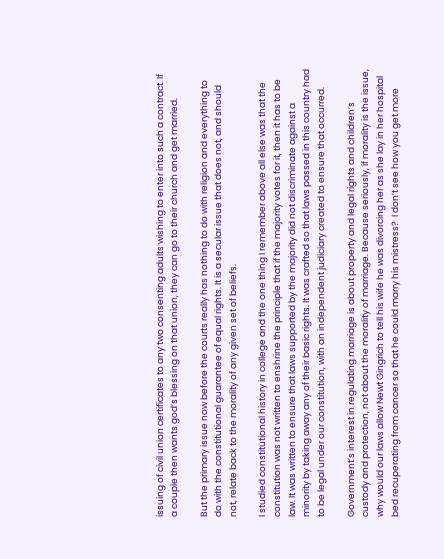issuing of civil union certificates to any two consenting adults wishing to enter into such a contract. If a couple then wants god’s blessing on that union, they can go to their church and get married.

But the primary issue now before the courts really has nothing to do with religion and everything to do with the constitutional guarantee of equal rights. It is a secular issue that does not, and should not, relate back to the morality of any given set of beliefs.

I studied constitutional history in college and the one thing I remember above all else was that the constitution was not written to enshrine the principle that if the majority votes for it, then it has to be law. It was written to ensure that laws supported by the majority did not discriminate against a minority by taking away any of their basic rights. It was crafted so that laws passed in this country had to be legal under our constitution, with an independent judiciary created to ensure that occurred.

Government’s interest in regulating marriage is about property and legal rights and children’s custody and protection, not about the morality of marriage. Because seriously, if morality is the issue, why would our laws allow Newt Gingrich to tell his wife he was divorcing her as she lay in her hospital bed recuperating from cancer so that he could marry his mistress?  I don’t see how you get more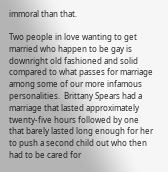immoral than that.

Two people in love wanting to get married who happen to be gay is downright old fashioned and solid compared to what passes for marriage among some of our more infamous personalities.  Brittany Spears had a marriage that lasted approximately twenty-five hours followed by one that barely lasted long enough for her to push a second child out who then had to be cared for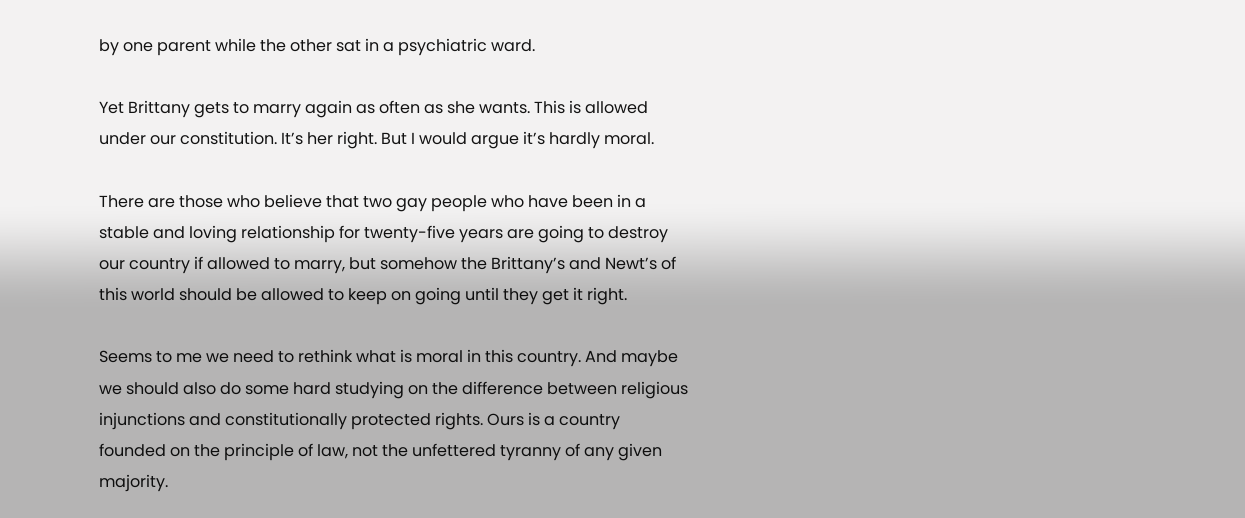by one parent while the other sat in a psychiatric ward.

Yet Brittany gets to marry again as often as she wants. This is allowed under our constitution. It’s her right. But I would argue it’s hardly moral.

There are those who believe that two gay people who have been in a stable and loving relationship for twenty-five years are going to destroy our country if allowed to marry, but somehow the Brittany’s and Newt’s of this world should be allowed to keep on going until they get it right.

Seems to me we need to rethink what is moral in this country. And maybe we should also do some hard studying on the difference between religious injunctions and constitutionally protected rights. Ours is a country founded on the principle of law, not the unfettered tyranny of any given majority.